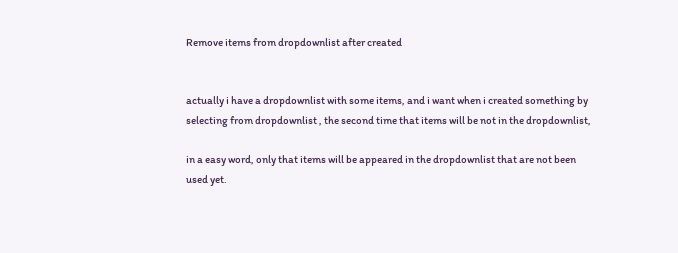Remove items from dropdownlist after created


actually i have a dropdownlist with some items, and i want when i created something by selecting from dropdownlist , the second time that items will be not in the dropdownlist,

in a easy word, only that items will be appeared in the dropdownlist that are not been used yet.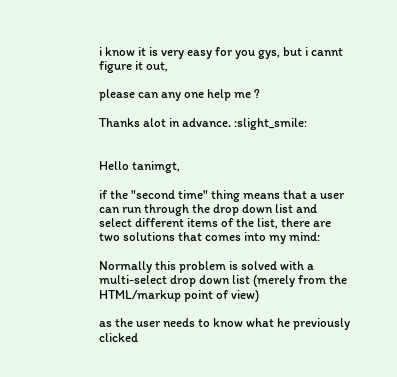i know it is very easy for you gys, but i cannt figure it out,

please can any one help me ?

Thanks alot in advance. :slight_smile:


Hello tanimgt,

if the "second time" thing means that a user can run through the drop down list and select different items of the list, there are two solutions that comes into my mind:

Normally this problem is solved with a multi-select drop down list (merely from the HTML/markup point of view)

as the user needs to know what he previously clicked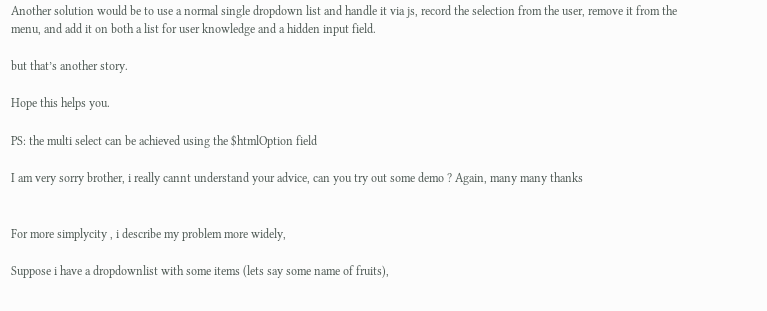Another solution would be to use a normal single dropdown list and handle it via js, record the selection from the user, remove it from the menu, and add it on both a list for user knowledge and a hidden input field.

but that’s another story.

Hope this helps you.

PS: the multi select can be achieved using the $htmlOption field

I am very sorry brother, i really cannt understand your advice, can you try out some demo ? Again, many many thanks


For more simplycity , i describe my problem more widely,

Suppose i have a dropdownlist with some items (lets say some name of fruits),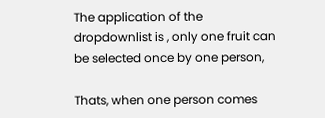The application of the dropdownlist is , only one fruit can be selected once by one person,

Thats, when one person comes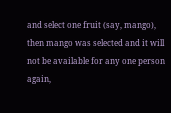and select one fruit (say, mango), then mango was selected and it will not be available for any one person again,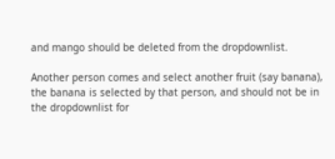and mango should be deleted from the dropdownlist.

Another person comes and select another fruit (say banana), the banana is selected by that person, and should not be in the dropdownlist for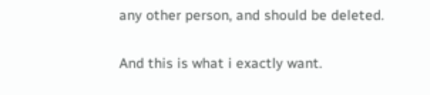any other person, and should be deleted.

And this is what i exactly want.